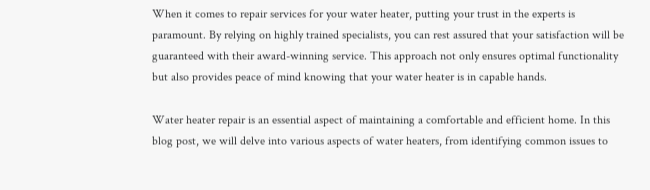When it comes to repair services for your water heater, putting your trust in the experts is paramount. By relying on highly trained specialists, you can rest assured that your satisfaction will be guaranteed with their award-winning service. This approach not only ensures optimal functionality but also provides peace of mind knowing that your water heater is in capable hands.

Water heater repair is an essential aspect of maintaining a comfortable and efficient home. In this blog post, we will delve into various aspects of water heaters, from identifying common issues to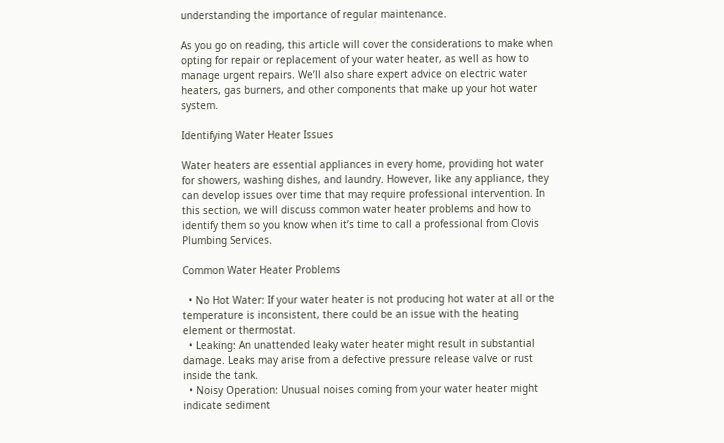understanding the importance of regular maintenance.

As you go on reading, this article will cover the considerations to make when opting for repair or replacement of your water heater, as well as how to manage urgent repairs. We’ll also share expert advice on electric water heaters, gas burners, and other components that make up your hot water system.

Identifying Water Heater Issues

Water heaters are essential appliances in every home, providing hot water for showers, washing dishes, and laundry. However, like any appliance, they can develop issues over time that may require professional intervention. In this section, we will discuss common water heater problems and how to identify them so you know when it’s time to call a professional from Clovis Plumbing Services.

Common Water Heater Problems

  • No Hot Water: If your water heater is not producing hot water at all or the temperature is inconsistent, there could be an issue with the heating element or thermostat.
  • Leaking: An unattended leaky water heater might result in substantial damage. Leaks may arise from a defective pressure release valve or rust inside the tank.
  • Noisy Operation: Unusual noises coming from your water heater might indicate sediment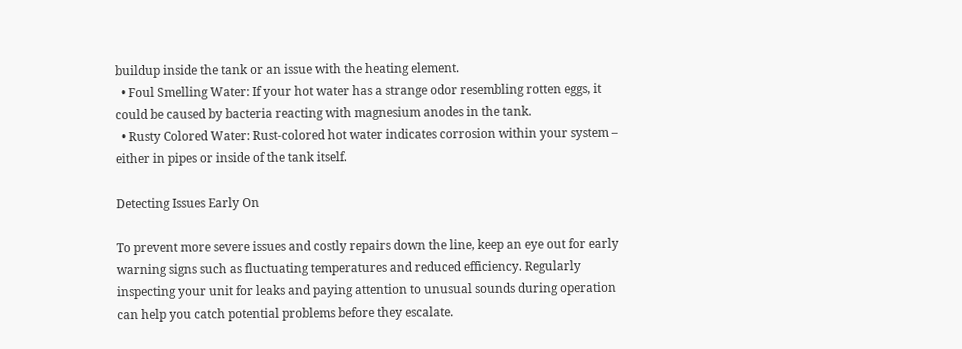buildup inside the tank or an issue with the heating element.
  • Foul Smelling Water: If your hot water has a strange odor resembling rotten eggs, it could be caused by bacteria reacting with magnesium anodes in the tank.
  • Rusty Colored Water: Rust-colored hot water indicates corrosion within your system – either in pipes or inside of the tank itself.

Detecting Issues Early On

To prevent more severe issues and costly repairs down the line, keep an eye out for early warning signs such as fluctuating temperatures and reduced efficiency. Regularly inspecting your unit for leaks and paying attention to unusual sounds during operation can help you catch potential problems before they escalate.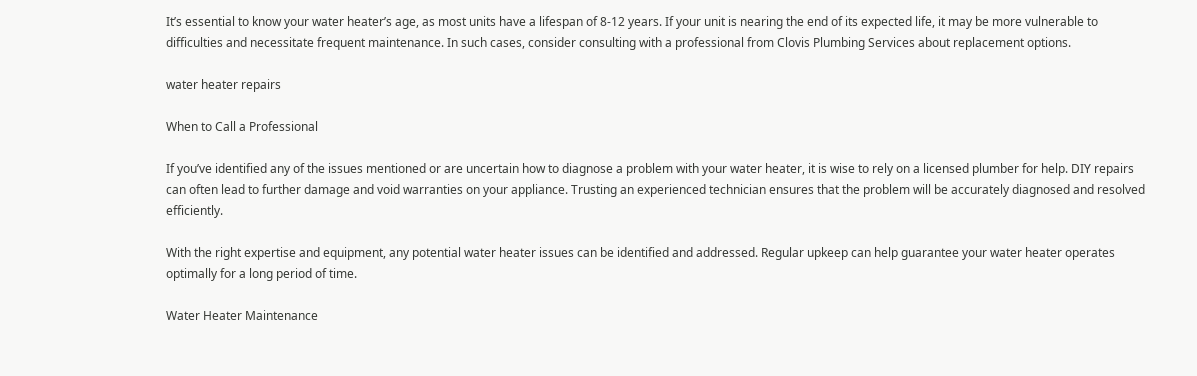It’s essential to know your water heater’s age, as most units have a lifespan of 8-12 years. If your unit is nearing the end of its expected life, it may be more vulnerable to difficulties and necessitate frequent maintenance. In such cases, consider consulting with a professional from Clovis Plumbing Services about replacement options.

water heater repairs

When to Call a Professional

If you’ve identified any of the issues mentioned or are uncertain how to diagnose a problem with your water heater, it is wise to rely on a licensed plumber for help. DIY repairs can often lead to further damage and void warranties on your appliance. Trusting an experienced technician ensures that the problem will be accurately diagnosed and resolved efficiently.

With the right expertise and equipment, any potential water heater issues can be identified and addressed. Regular upkeep can help guarantee your water heater operates optimally for a long period of time.

Water Heater Maintenance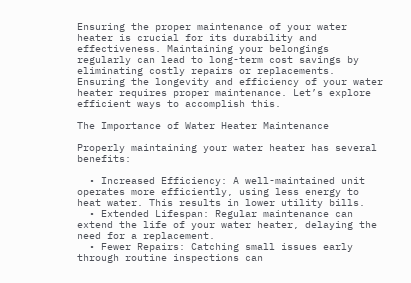Ensuring the proper maintenance of your water heater is crucial for its durability and effectiveness. Maintaining your belongings regularly can lead to long-term cost savings by eliminating costly repairs or replacements. Ensuring the longevity and efficiency of your water heater requires proper maintenance. Let’s explore efficient ways to accomplish this.

The Importance of Water Heater Maintenance

Properly maintaining your water heater has several benefits:

  • Increased Efficiency: A well-maintained unit operates more efficiently, using less energy to heat water. This results in lower utility bills.
  • Extended Lifespan: Regular maintenance can extend the life of your water heater, delaying the need for a replacement.
  • Fewer Repairs: Catching small issues early through routine inspections can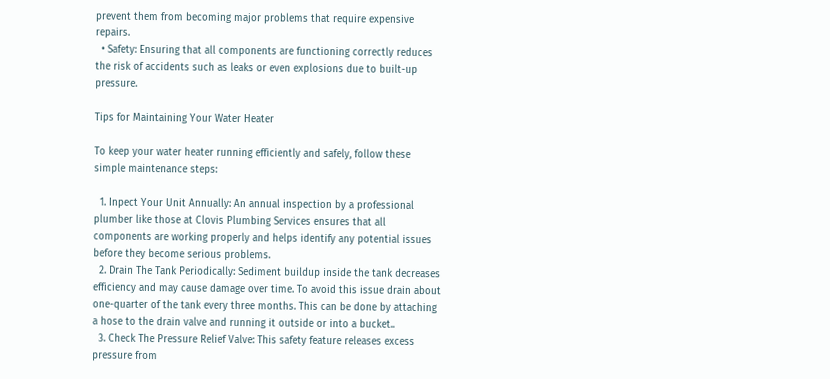prevent them from becoming major problems that require expensive repairs.
  • Safety: Ensuring that all components are functioning correctly reduces the risk of accidents such as leaks or even explosions due to built-up pressure.

Tips for Maintaining Your Water Heater

To keep your water heater running efficiently and safely, follow these simple maintenance steps:

  1. Inpect Your Unit Annually: An annual inspection by a professional plumber like those at Clovis Plumbing Services ensures that all components are working properly and helps identify any potential issues before they become serious problems.
  2. Drain The Tank Periodically: Sediment buildup inside the tank decreases efficiency and may cause damage over time. To avoid this issue drain about one-quarter of the tank every three months. This can be done by attaching a hose to the drain valve and running it outside or into a bucket..
  3. Check The Pressure Relief Valve: This safety feature releases excess pressure from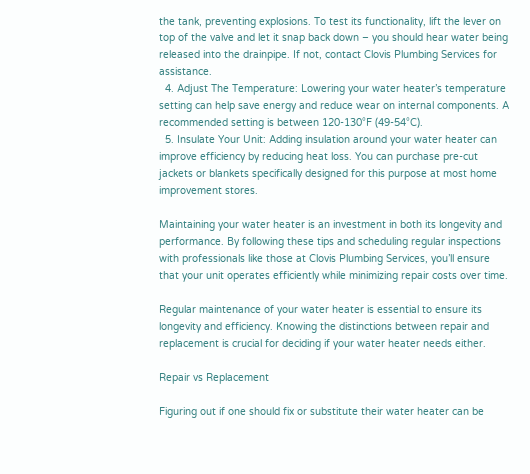the tank, preventing explosions. To test its functionality, lift the lever on top of the valve and let it snap back down – you should hear water being released into the drainpipe. If not, contact Clovis Plumbing Services for assistance.
  4. Adjust The Temperature: Lowering your water heater’s temperature setting can help save energy and reduce wear on internal components. A recommended setting is between 120-130°F (49-54°C).
  5. Insulate Your Unit: Adding insulation around your water heater can improve efficiency by reducing heat loss. You can purchase pre-cut jackets or blankets specifically designed for this purpose at most home improvement stores.

Maintaining your water heater is an investment in both its longevity and performance. By following these tips and scheduling regular inspections with professionals like those at Clovis Plumbing Services, you’ll ensure that your unit operates efficiently while minimizing repair costs over time.

Regular maintenance of your water heater is essential to ensure its longevity and efficiency. Knowing the distinctions between repair and replacement is crucial for deciding if your water heater needs either.

Repair vs Replacement

Figuring out if one should fix or substitute their water heater can be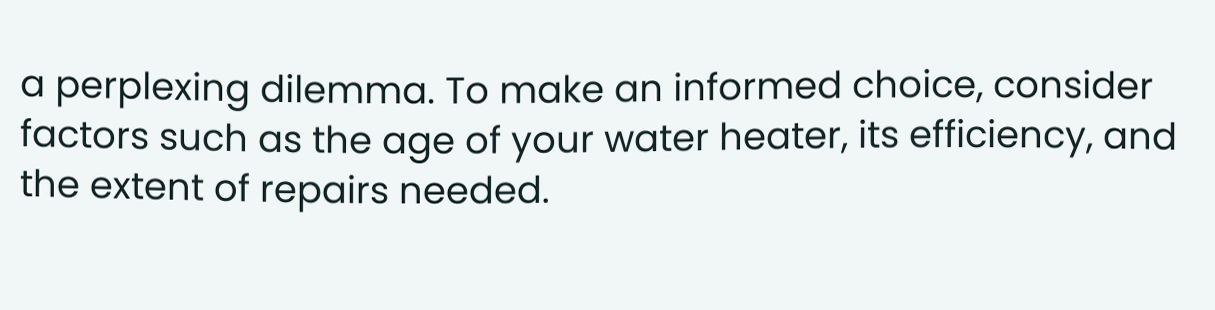a perplexing dilemma. To make an informed choice, consider factors such as the age of your water heater, its efficiency, and the extent of repairs needed.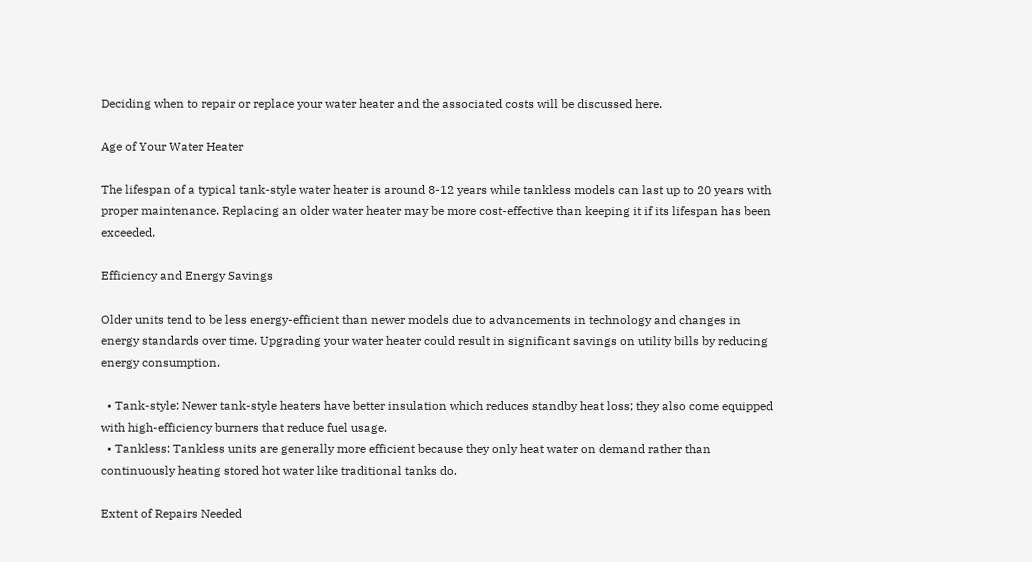Deciding when to repair or replace your water heater and the associated costs will be discussed here.

Age of Your Water Heater

The lifespan of a typical tank-style water heater is around 8-12 years while tankless models can last up to 20 years with proper maintenance. Replacing an older water heater may be more cost-effective than keeping it if its lifespan has been exceeded.

Efficiency and Energy Savings

Older units tend to be less energy-efficient than newer models due to advancements in technology and changes in energy standards over time. Upgrading your water heater could result in significant savings on utility bills by reducing energy consumption.

  • Tank-style: Newer tank-style heaters have better insulation which reduces standby heat loss; they also come equipped with high-efficiency burners that reduce fuel usage.
  • Tankless: Tankless units are generally more efficient because they only heat water on demand rather than continuously heating stored hot water like traditional tanks do.

Extent of Repairs Needed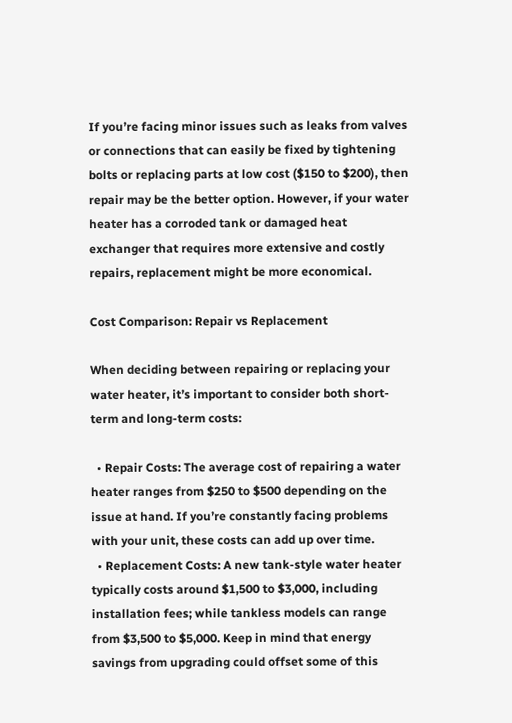If you’re facing minor issues such as leaks from valves or connections that can easily be fixed by tightening bolts or replacing parts at low cost ($150 to $200), then repair may be the better option. However, if your water heater has a corroded tank or damaged heat exchanger that requires more extensive and costly repairs, replacement might be more economical.

Cost Comparison: Repair vs Replacement

When deciding between repairing or replacing your water heater, it’s important to consider both short-term and long-term costs:

  • Repair Costs: The average cost of repairing a water heater ranges from $250 to $500 depending on the issue at hand. If you’re constantly facing problems with your unit, these costs can add up over time.
  • Replacement Costs: A new tank-style water heater typically costs around $1,500 to $3,000, including installation fees; while tankless models can range from $3,500 to $5,000. Keep in mind that energy savings from upgrading could offset some of this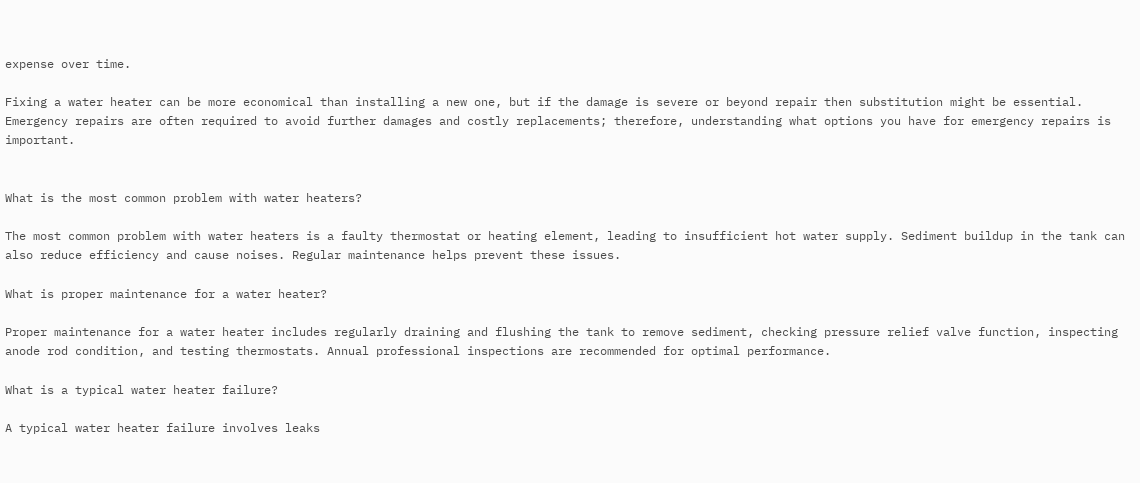expense over time.

Fixing a water heater can be more economical than installing a new one, but if the damage is severe or beyond repair then substitution might be essential. Emergency repairs are often required to avoid further damages and costly replacements; therefore, understanding what options you have for emergency repairs is important.


What is the most common problem with water heaters?

The most common problem with water heaters is a faulty thermostat or heating element, leading to insufficient hot water supply. Sediment buildup in the tank can also reduce efficiency and cause noises. Regular maintenance helps prevent these issues.

What is proper maintenance for a water heater?

Proper maintenance for a water heater includes regularly draining and flushing the tank to remove sediment, checking pressure relief valve function, inspecting anode rod condition, and testing thermostats. Annual professional inspections are recommended for optimal performance.

What is a typical water heater failure?

A typical water heater failure involves leaks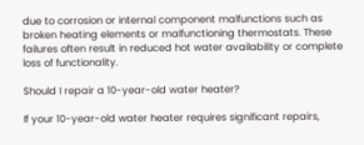due to corrosion or internal component malfunctions such as broken heating elements or malfunctioning thermostats. These failures often result in reduced hot water availability or complete loss of functionality.

Should I repair a 10-year-old water heater?

If your 10-year-old water heater requires significant repairs,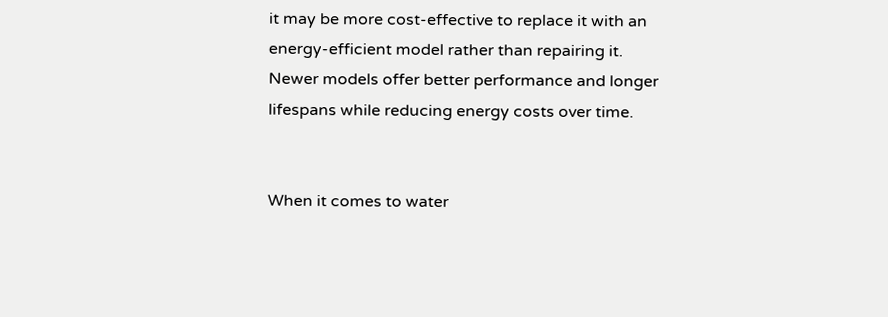it may be more cost-effective to replace it with an energy-efficient model rather than repairing it. Newer models offer better performance and longer lifespans while reducing energy costs over time.


When it comes to water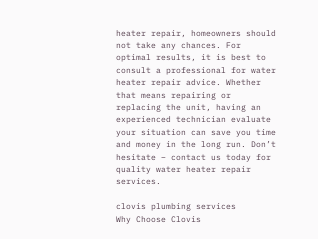heater repair, homeowners should not take any chances. For optimal results, it is best to consult a professional for water heater repair advice. Whether that means repairing or replacing the unit, having an experienced technician evaluate your situation can save you time and money in the long run. Don’t hesitate – contact us today for quality water heater repair services.

clovis plumbing services
Why Choose Clovis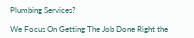Plumbing Services?

We Focus On Getting The Job Done Right the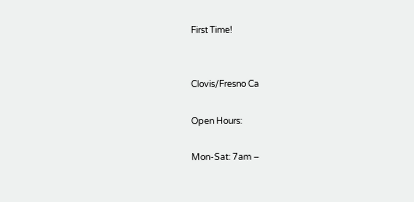First Time!


Clovis/Fresno Ca

Open Hours:

Mon-Sat: 7am –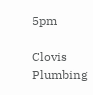5pm

Clovis Plumbing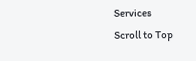Services
Scroll to Top